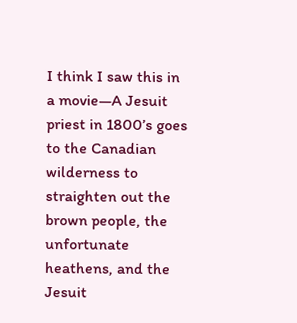I think I saw this in a movie—A Jesuit priest in 1800’s goes to the Canadian wilderness to straighten out the brown people, the unfortunate heathens, and the Jesuit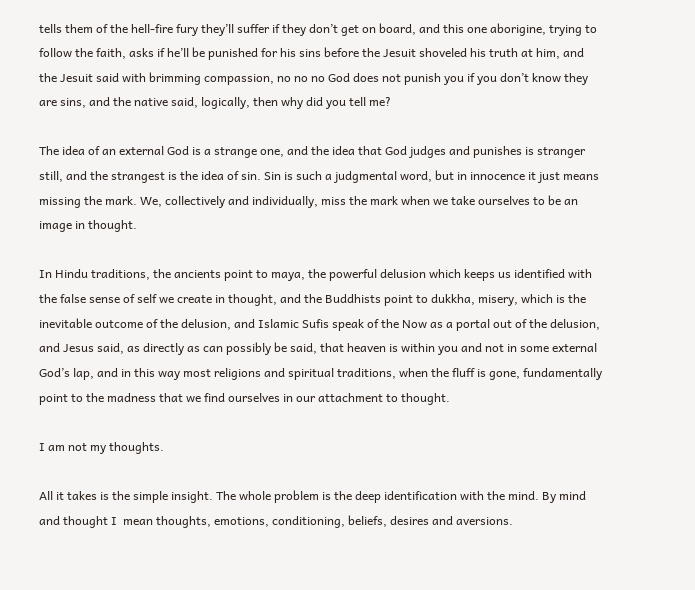tells them of the hell-fire fury they’ll suffer if they don’t get on board, and this one aborigine, trying to follow the faith, asks if he’ll be punished for his sins before the Jesuit shoveled his truth at him, and the Jesuit said with brimming compassion, no no no God does not punish you if you don’t know they are sins, and the native said, logically, then why did you tell me?

The idea of an external God is a strange one, and the idea that God judges and punishes is stranger still, and the strangest is the idea of sin. Sin is such a judgmental word, but in innocence it just means missing the mark. We, collectively and individually, miss the mark when we take ourselves to be an image in thought.

In Hindu traditions, the ancients point to maya, the powerful delusion which keeps us identified with the false sense of self we create in thought, and the Buddhists point to dukkha, misery, which is the inevitable outcome of the delusion, and Islamic Sufis speak of the Now as a portal out of the delusion, and Jesus said, as directly as can possibly be said, that heaven is within you and not in some external God’s lap, and in this way most religions and spiritual traditions, when the fluff is gone, fundamentally point to the madness that we find ourselves in our attachment to thought.

I am not my thoughts.

All it takes is the simple insight. The whole problem is the deep identification with the mind. By mind and thought I  mean thoughts, emotions, conditioning, beliefs, desires and aversions.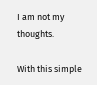I am not my thoughts.

With this simple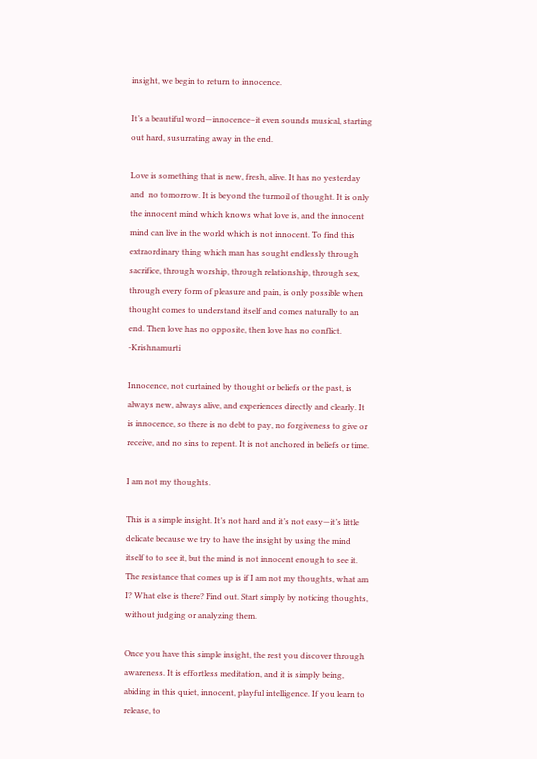insight, we begin to return to innocence.

It’s a beautiful word—innocence–it even sounds musical, starting out hard, susurrating away in the end.

Love is something that is new, fresh, alive. It has no yesterday and  no tomorrow. It is beyond the turmoil of thought. It is only the innocent mind which knows what love is, and the innocent mind can live in the world which is not innocent. To find this extraordinary thing which man has sought endlessly through sacrifice, through worship, through relationship, through sex, through every form of pleasure and pain, is only possible when thought comes to understand itself and comes naturally to an end. Then love has no opposite, then love has no conflict. -Krishnamurti

Innocence, not curtained by thought or beliefs or the past, is always new, always alive, and experiences directly and clearly. It is innocence, so there is no debt to pay, no forgiveness to give or receive, and no sins to repent. It is not anchored in beliefs or time.

I am not my thoughts.

This is a simple insight. It’s not hard and it’s not easy—it’s little delicate because we try to have the insight by using the mind itself to to see it, but the mind is not innocent enough to see it. The resistance that comes up is if I am not my thoughts, what am I? What else is there? Find out. Start simply by noticing thoughts, without judging or analyzing them.

Once you have this simple insight, the rest you discover through awareness. It is effortless meditation, and it is simply being, abiding in this quiet, innocent, playful intelligence. If you learn to release, to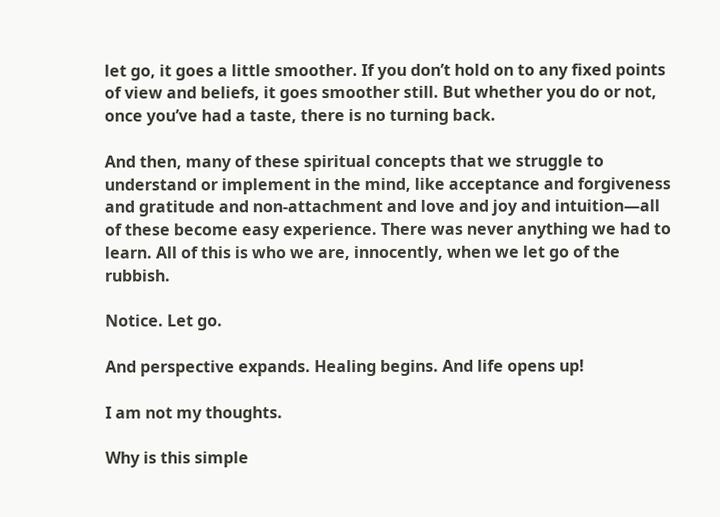let go, it goes a little smoother. If you don’t hold on to any fixed points of view and beliefs, it goes smoother still. But whether you do or not, once you’ve had a taste, there is no turning back.

And then, many of these spiritual concepts that we struggle to understand or implement in the mind, like acceptance and forgiveness and gratitude and non-attachment and love and joy and intuition—all of these become easy experience. There was never anything we had to learn. All of this is who we are, innocently, when we let go of the rubbish.

Notice. Let go.

And perspective expands. Healing begins. And life opens up!

I am not my thoughts.

Why is this simple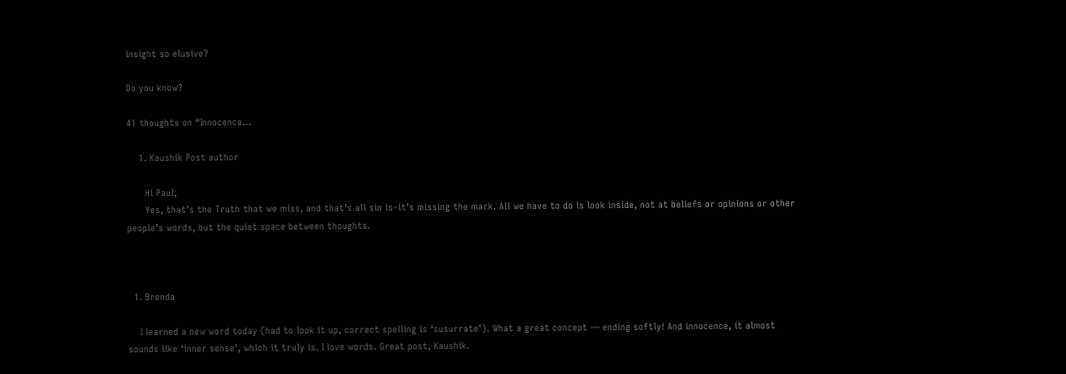insight so elusive?

Do you know?

41 thoughts on “Innocence…

    1. Kaushik Post author

      Hi Paul,
      Yes, that’s the Truth that we miss, and that’s all sin is–it’s missing the mark. All we have to do is look inside, not at beliefs or opinions or other people’s words, but the quiet space between thoughts.



  1. Brenda

    I learned a new word today (had to look it up, correct spelling is ‘susurrate’). What a great concept — ending softly! And innocence, it almost sounds like ‘inner sense’, which it truly is. I love words. Great post, Kaushik.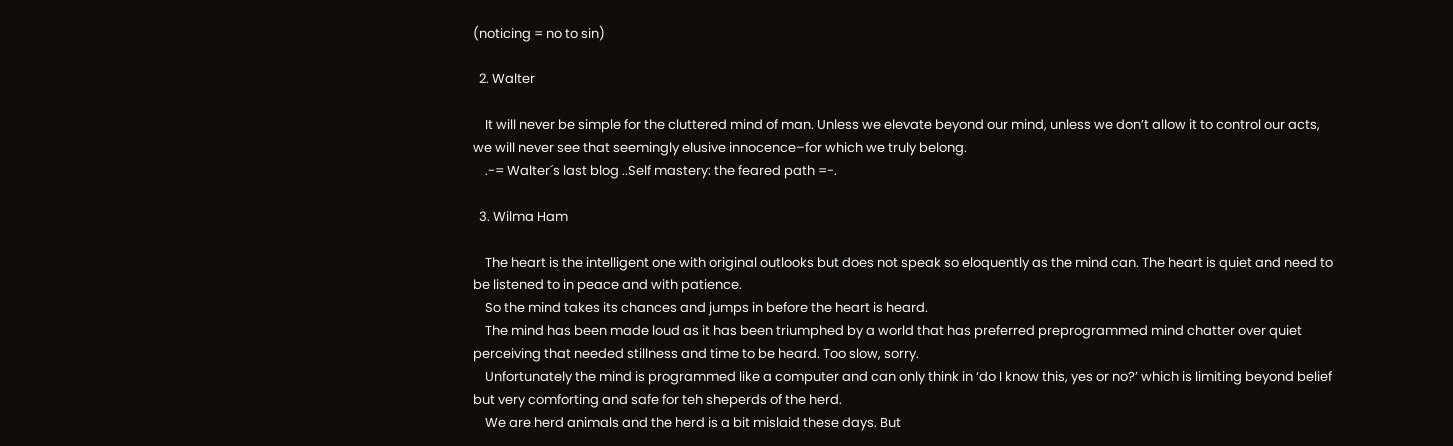(noticing = no to sin)

  2. Walter

    It will never be simple for the cluttered mind of man. Unless we elevate beyond our mind, unless we don’t allow it to control our acts, we will never see that seemingly elusive innocence–for which we truly belong.
    .-= Walter´s last blog ..Self mastery: the feared path =-.

  3. Wilma Ham

    The heart is the intelligent one with original outlooks but does not speak so eloquently as the mind can. The heart is quiet and need to be listened to in peace and with patience.
    So the mind takes its chances and jumps in before the heart is heard.
    The mind has been made loud as it has been triumphed by a world that has preferred preprogrammed mind chatter over quiet perceiving that needed stillness and time to be heard. Too slow, sorry.
    Unfortunately the mind is programmed like a computer and can only think in ‘do I know this, yes or no?’ which is limiting beyond belief but very comforting and safe for teh sheperds of the herd.
    We are herd animals and the herd is a bit mislaid these days. But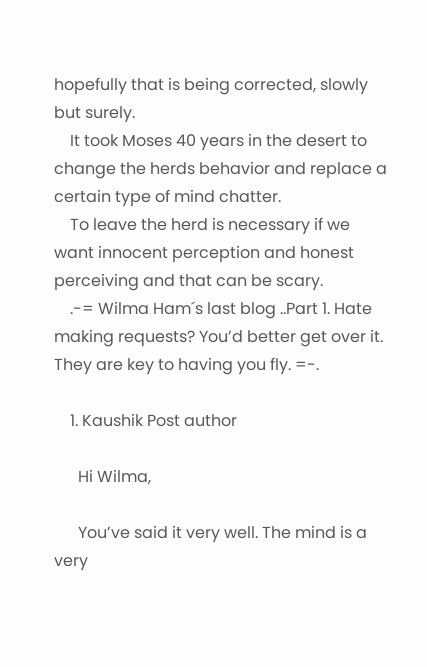hopefully that is being corrected, slowly but surely.
    It took Moses 40 years in the desert to change the herds behavior and replace a certain type of mind chatter.
    To leave the herd is necessary if we want innocent perception and honest perceiving and that can be scary.
    .-= Wilma Ham´s last blog ..Part 1. Hate making requests? You’d better get over it. They are key to having you fly. =-.

    1. Kaushik Post author

      Hi Wilma,

      You’ve said it very well. The mind is a very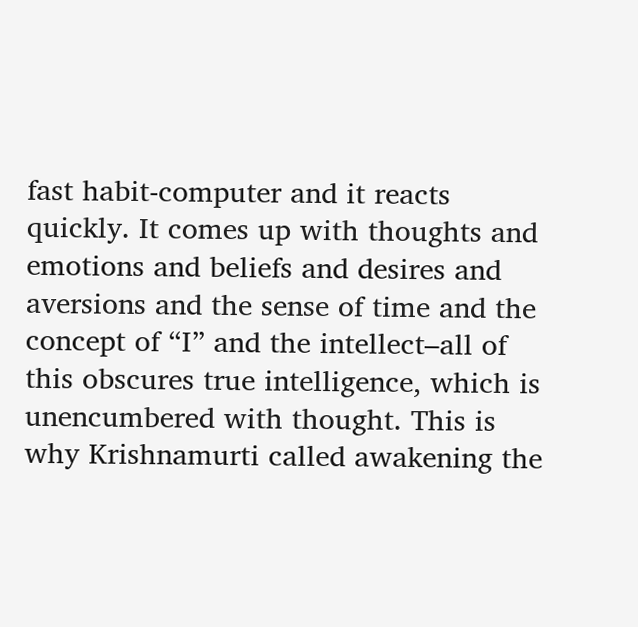fast habit-computer and it reacts quickly. It comes up with thoughts and emotions and beliefs and desires and aversions and the sense of time and the concept of “I” and the intellect–all of this obscures true intelligence, which is unencumbered with thought. This is why Krishnamurti called awakening the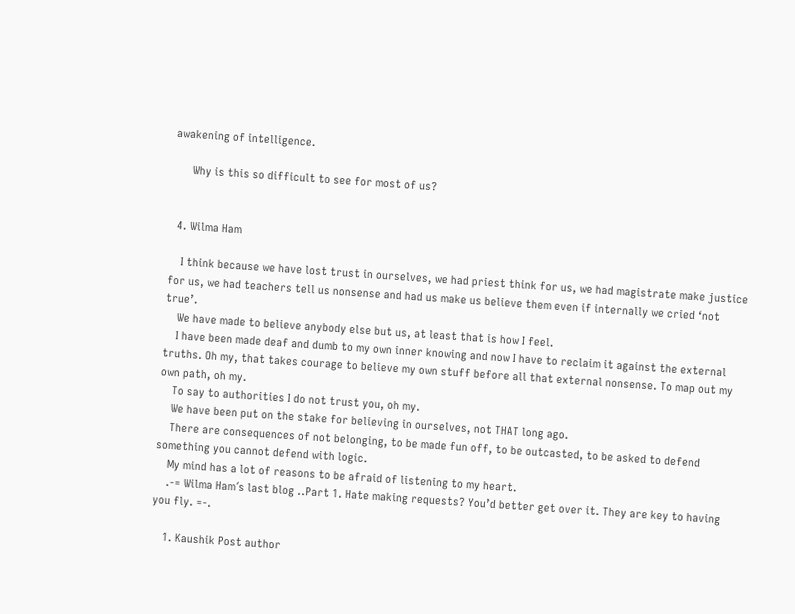awakening of intelligence.

      Why is this so difficult to see for most of us?


  4. Wilma Ham

    I think because we have lost trust in ourselves, we had priest think for us, we had magistrate make justice for us, we had teachers tell us nonsense and had us make us believe them even if internally we cried ‘not true’.
    We have made to believe anybody else but us, at least that is how I feel.
    I have been made deaf and dumb to my own inner knowing and now I have to reclaim it against the external truths. Oh my, that takes courage to believe my own stuff before all that external nonsense. To map out my own path, oh my.
    To say to authorities I do not trust you, oh my.
    We have been put on the stake for believing in ourselves, not THAT long ago.
    There are consequences of not belonging, to be made fun off, to be outcasted, to be asked to defend something you cannot defend with logic.
    My mind has a lot of reasons to be afraid of listening to my heart.
    .-= Wilma Ham´s last blog ..Part 1. Hate making requests? You’d better get over it. They are key to having you fly. =-.

    1. Kaushik Post author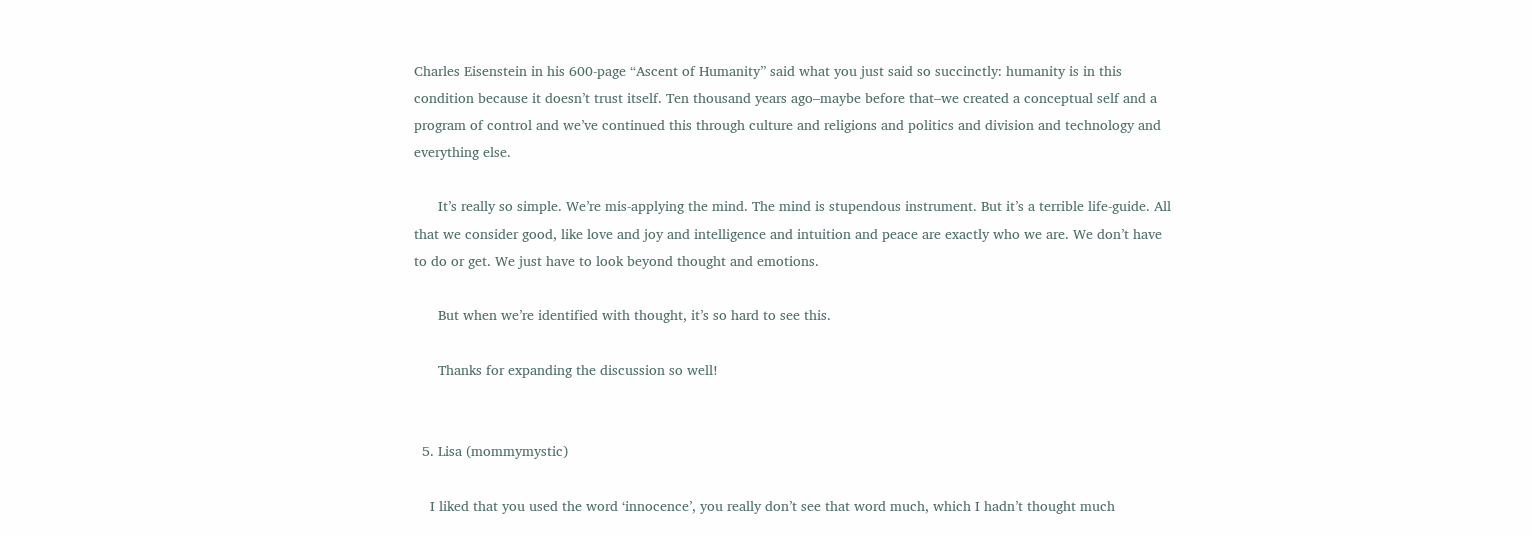Charles Eisenstein in his 600-page “Ascent of Humanity” said what you just said so succinctly: humanity is in this condition because it doesn’t trust itself. Ten thousand years ago–maybe before that–we created a conceptual self and a program of control and we’ve continued this through culture and religions and politics and division and technology and everything else.

      It’s really so simple. We’re mis-applying the mind. The mind is stupendous instrument. But it’s a terrible life-guide. All that we consider good, like love and joy and intelligence and intuition and peace are exactly who we are. We don’t have to do or get. We just have to look beyond thought and emotions.

      But when we’re identified with thought, it’s so hard to see this.

      Thanks for expanding the discussion so well!


  5. Lisa (mommymystic)

    I liked that you used the word ‘innocence’, you really don’t see that word much, which I hadn’t thought much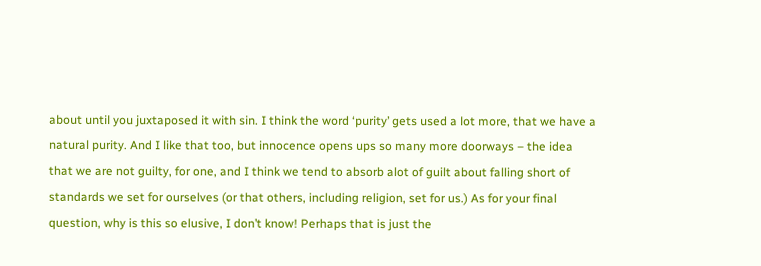about until you juxtaposed it with sin. I think the word ‘purity’ gets used a lot more, that we have a natural purity. And I like that too, but innocence opens ups so many more doorways – the idea that we are not guilty, for one, and I think we tend to absorb alot of guilt about falling short of standards we set for ourselves (or that others, including religion, set for us.) As for your final question, why is this so elusive, I don’t know! Perhaps that is just the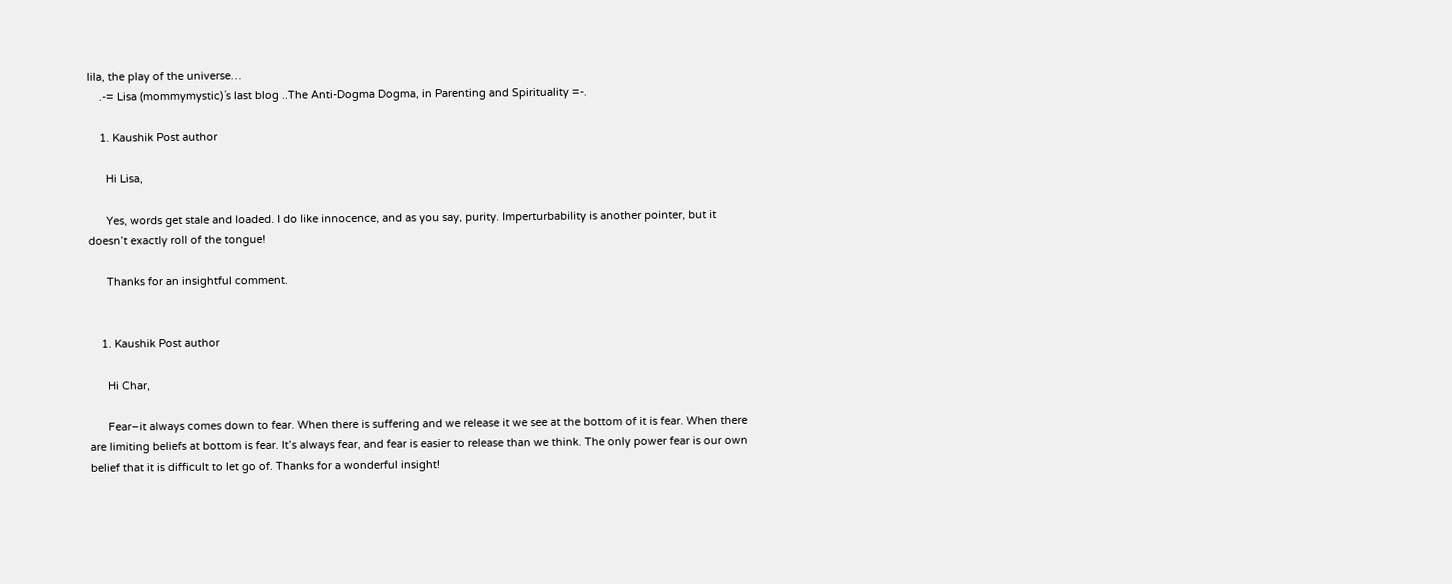lila, the play of the universe…
    .-= Lisa (mommymystic)´s last blog ..The Anti-Dogma Dogma, in Parenting and Spirituality =-.

    1. Kaushik Post author

      Hi Lisa,

      Yes, words get stale and loaded. I do like innocence, and as you say, purity. Imperturbability is another pointer, but it doesn’t exactly roll of the tongue!

      Thanks for an insightful comment.


    1. Kaushik Post author

      Hi Char,

      Fear–it always comes down to fear. When there is suffering and we release it we see at the bottom of it is fear. When there are limiting beliefs at bottom is fear. It’s always fear, and fear is easier to release than we think. The only power fear is our own belief that it is difficult to let go of. Thanks for a wonderful insight!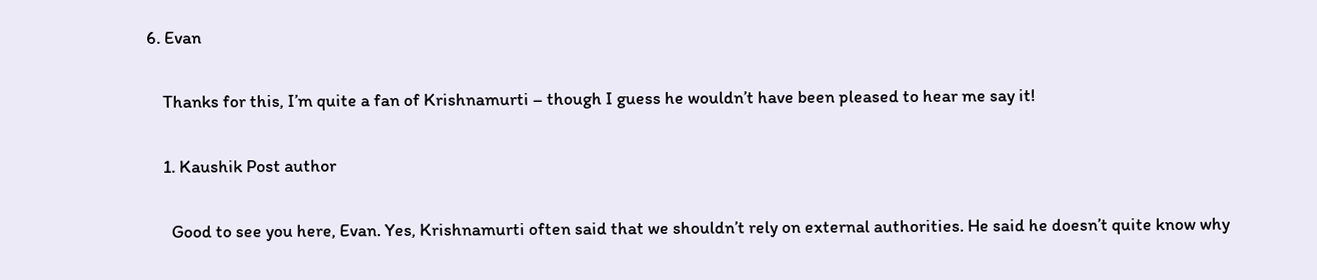6. Evan

    Thanks for this, I’m quite a fan of Krishnamurti – though I guess he wouldn’t have been pleased to hear me say it!

    1. Kaushik Post author

      Good to see you here, Evan. Yes, Krishnamurti often said that we shouldn’t rely on external authorities. He said he doesn’t quite know why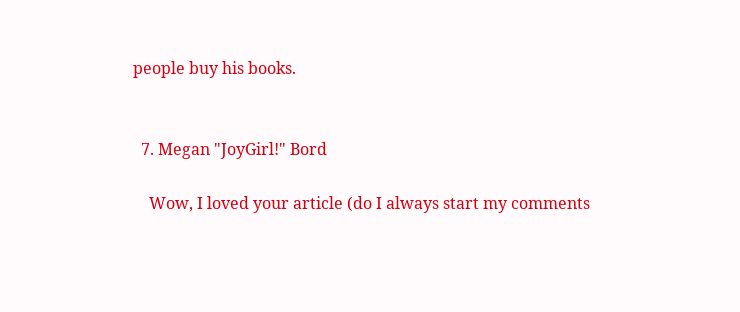people buy his books.


  7. Megan "JoyGirl!" Bord

    Wow, I loved your article (do I always start my comments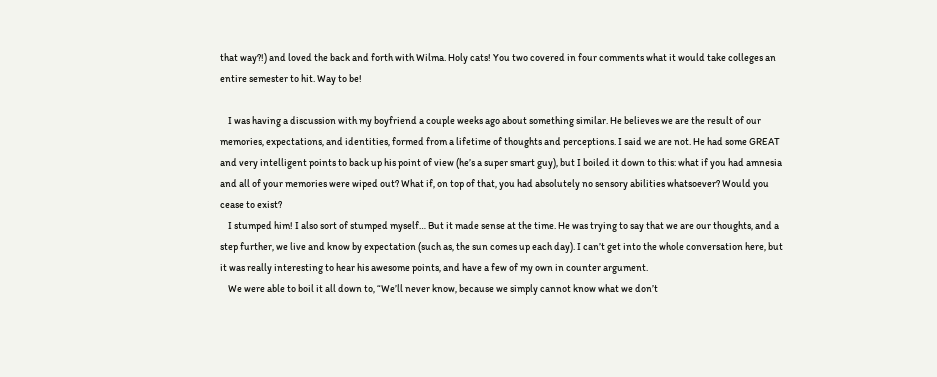that way?!) and loved the back and forth with Wilma. Holy cats! You two covered in four comments what it would take colleges an entire semester to hit. Way to be!

    I was having a discussion with my boyfriend a couple weeks ago about something similar. He believes we are the result of our memories, expectations, and identities, formed from a lifetime of thoughts and perceptions. I said we are not. He had some GREAT and very intelligent points to back up his point of view (he’s a super smart guy), but I boiled it down to this: what if you had amnesia and all of your memories were wiped out? What if, on top of that, you had absolutely no sensory abilities whatsoever? Would you cease to exist?
    I stumped him! I also sort of stumped myself… But it made sense at the time. He was trying to say that we are our thoughts, and a step further, we live and know by expectation (such as, the sun comes up each day). I can’t get into the whole conversation here, but it was really interesting to hear his awesome points, and have a few of my own in counter argument.
    We were able to boil it all down to, “We’ll never know, because we simply cannot know what we don’t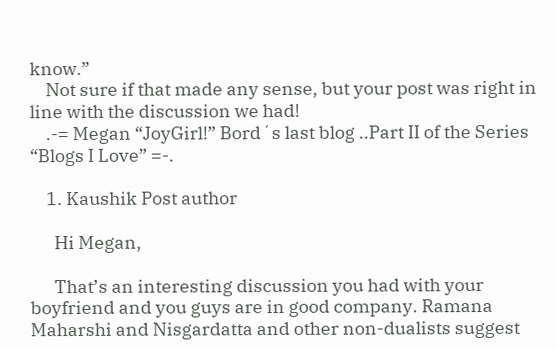know.”
    Not sure if that made any sense, but your post was right in line with the discussion we had!
    .-= Megan “JoyGirl!” Bord´s last blog ..Part II of the Series “Blogs I Love” =-.

    1. Kaushik Post author

      Hi Megan,

      That’s an interesting discussion you had with your boyfriend and you guys are in good company. Ramana Maharshi and Nisgardatta and other non-dualists suggest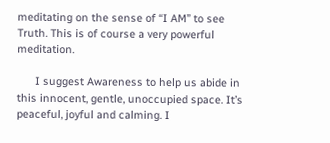meditating on the sense of “I AM” to see Truth. This is of course a very powerful meditation.

      I suggest Awareness to help us abide in this innocent, gentle, unoccupied space. It’s peaceful, joyful and calming. I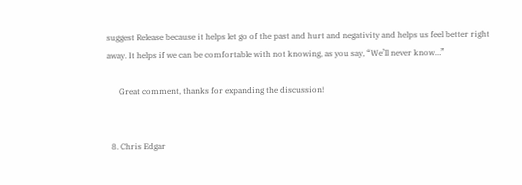suggest Release because it helps let go of the past and hurt and negativity and helps us feel better right away. It helps if we can be comfortable with not knowing, as you say, “We’ll never know…”

      Great comment, thanks for expanding the discussion!


  8. Chris Edgar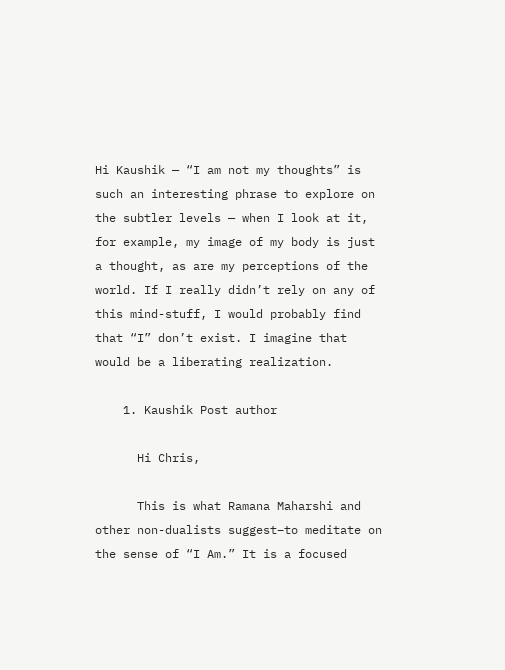Hi Kaushik — “I am not my thoughts” is such an interesting phrase to explore on the subtler levels — when I look at it, for example, my image of my body is just a thought, as are my perceptions of the world. If I really didn’t rely on any of this mind-stuff, I would probably find that “I” don’t exist. I imagine that would be a liberating realization.

    1. Kaushik Post author

      Hi Chris,

      This is what Ramana Maharshi and other non-dualists suggest–to meditate on the sense of “I Am.” It is a focused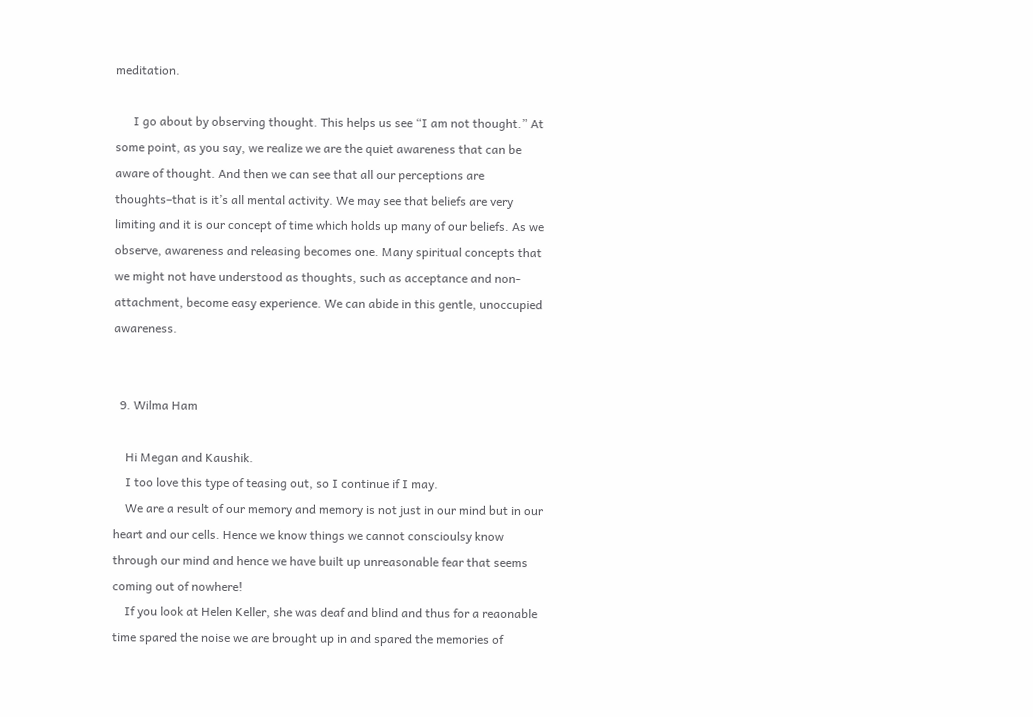meditation.

      I go about by observing thought. This helps us see “I am not thought.” At some point, as you say, we realize we are the quiet awareness that can be aware of thought. And then we can see that all our perceptions are thoughts–that is it’s all mental activity. We may see that beliefs are very limiting and it is our concept of time which holds up many of our beliefs. As we observe, awareness and releasing becomes one. Many spiritual concepts that we might not have understood as thoughts, such as acceptance and non-attachment, become easy experience. We can abide in this gentle, unoccupied awareness.


  9. Wilma Ham

    Hi Megan and Kaushik.
    I too love this type of teasing out, so I continue if I may.
    We are a result of our memory and memory is not just in our mind but in our heart and our cells. Hence we know things we cannot conscioulsy know through our mind and hence we have built up unreasonable fear that seems coming out of nowhere!
    If you look at Helen Keller, she was deaf and blind and thus for a reaonable time spared the noise we are brought up in and spared the memories of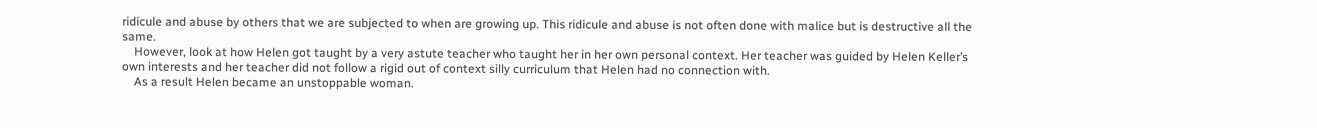ridicule and abuse by others that we are subjected to when are growing up. This ridicule and abuse is not often done with malice but is destructive all the same.
    However, look at how Helen got taught by a very astute teacher who taught her in her own personal context. Her teacher was guided by Helen Keller’s own interests and her teacher did not follow a rigid out of context silly curriculum that Helen had no connection with.
    As a result Helen became an unstoppable woman.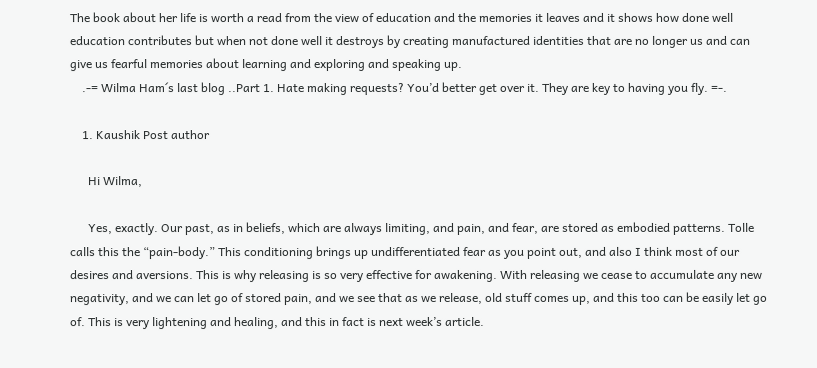The book about her life is worth a read from the view of education and the memories it leaves and it shows how done well education contributes but when not done well it destroys by creating manufactured identities that are no longer us and can give us fearful memories about learning and exploring and speaking up.
    .-= Wilma Ham´s last blog ..Part 1. Hate making requests? You’d better get over it. They are key to having you fly. =-.

    1. Kaushik Post author

      Hi Wilma,

      Yes, exactly. Our past, as in beliefs, which are always limiting, and pain, and fear, are stored as embodied patterns. Tolle calls this the “pain-body.” This conditioning brings up undifferentiated fear as you point out, and also I think most of our desires and aversions. This is why releasing is so very effective for awakening. With releasing we cease to accumulate any new negativity, and we can let go of stored pain, and we see that as we release, old stuff comes up, and this too can be easily let go of. This is very lightening and healing, and this in fact is next week’s article.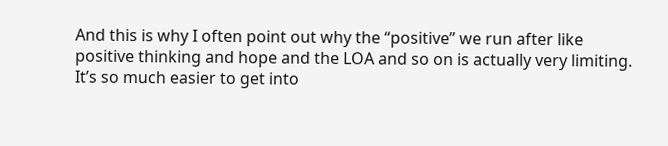And this is why I often point out why the “positive” we run after like positive thinking and hope and the LOA and so on is actually very limiting. It’s so much easier to get into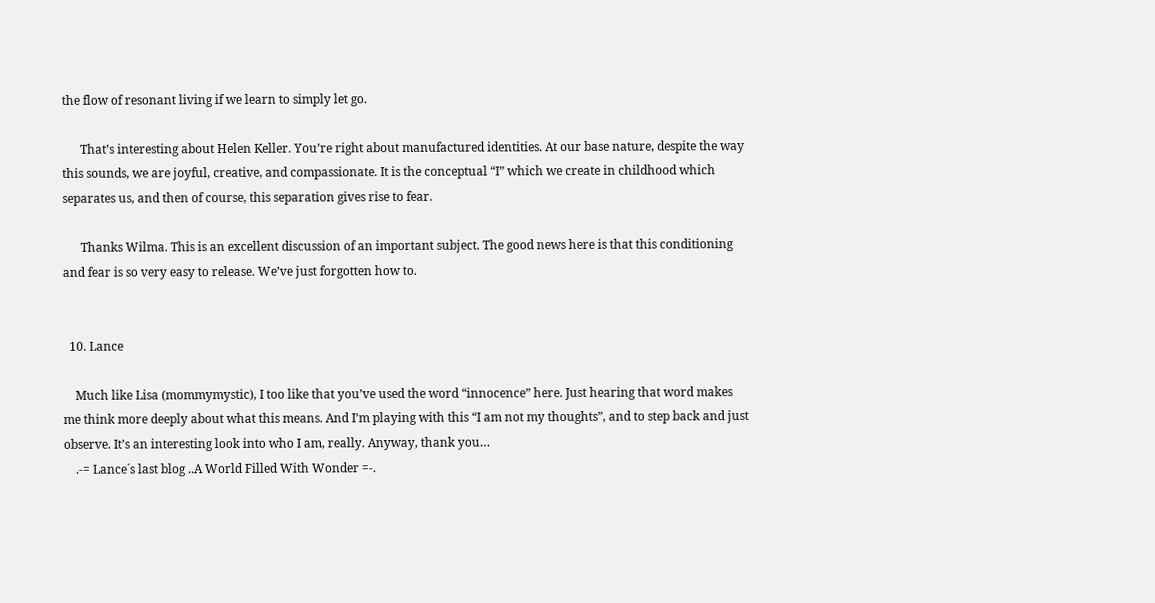the flow of resonant living if we learn to simply let go.

      That’s interesting about Helen Keller. You’re right about manufactured identities. At our base nature, despite the way this sounds, we are joyful, creative, and compassionate. It is the conceptual “I” which we create in childhood which separates us, and then of course, this separation gives rise to fear.

      Thanks Wilma. This is an excellent discussion of an important subject. The good news here is that this conditioning and fear is so very easy to release. We’ve just forgotten how to.


  10. Lance

    Much like Lisa (mommymystic), I too like that you’ve used the word “innocence” here. Just hearing that word makes me think more deeply about what this means. And I’m playing with this “I am not my thoughts”, and to step back and just observe. It’s an interesting look into who I am, really. Anyway, thank you…
    .-= Lance´s last blog ..A World Filled With Wonder =-.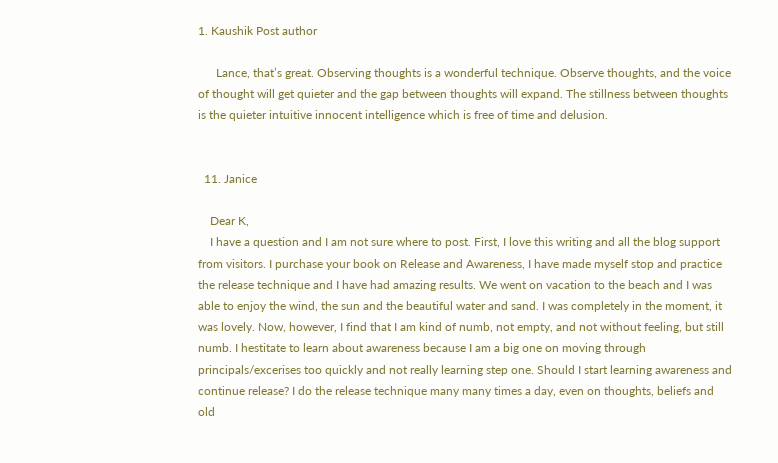1. Kaushik Post author

      Lance, that’s great. Observing thoughts is a wonderful technique. Observe thoughts, and the voice of thought will get quieter and the gap between thoughts will expand. The stillness between thoughts is the quieter intuitive innocent intelligence which is free of time and delusion.


  11. Janice

    Dear K,
    I have a question and I am not sure where to post. First, I love this writing and all the blog support from visitors. I purchase your book on Release and Awareness, I have made myself stop and practice the release technique and I have had amazing results. We went on vacation to the beach and I was able to enjoy the wind, the sun and the beautiful water and sand. I was completely in the moment, it was lovely. Now, however, I find that I am kind of numb, not empty, and not without feeling, but still numb. I hestitate to learn about awareness because I am a big one on moving through principals/excerises too quickly and not really learning step one. Should I start learning awareness and continue release? I do the release technique many many times a day, even on thoughts, beliefs and old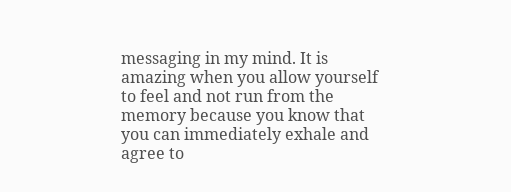messaging in my mind. It is amazing when you allow yourself to feel and not run from the memory because you know that you can immediately exhale and agree to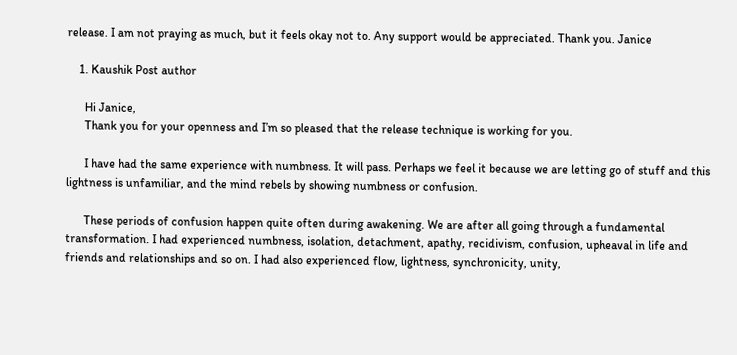release. I am not praying as much, but it feels okay not to. Any support would be appreciated. Thank you. Janice

    1. Kaushik Post author

      Hi Janice,
      Thank you for your openness and I’m so pleased that the release technique is working for you.

      I have had the same experience with numbness. It will pass. Perhaps we feel it because we are letting go of stuff and this lightness is unfamiliar, and the mind rebels by showing numbness or confusion.

      These periods of confusion happen quite often during awakening. We are after all going through a fundamental transformation. I had experienced numbness, isolation, detachment, apathy, recidivism, confusion, upheaval in life and friends and relationships and so on. I had also experienced flow, lightness, synchronicity, unity,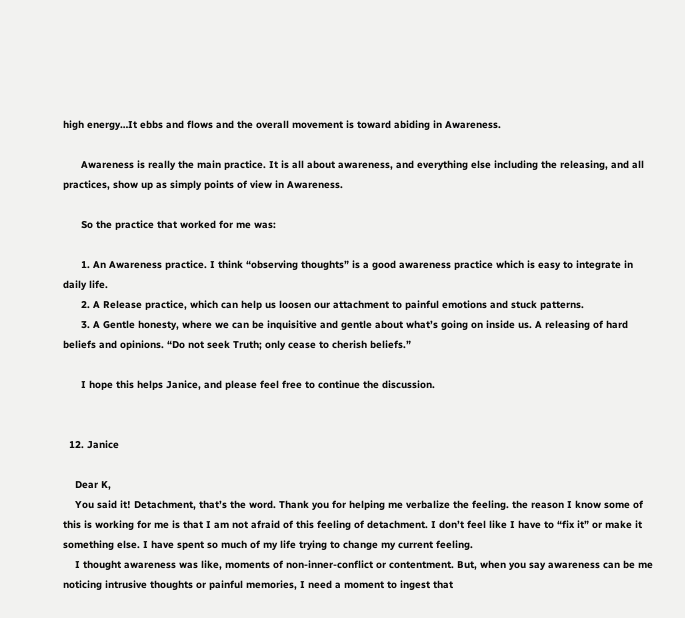high energy…It ebbs and flows and the overall movement is toward abiding in Awareness.

      Awareness is really the main practice. It is all about awareness, and everything else including the releasing, and all practices, show up as simply points of view in Awareness.

      So the practice that worked for me was:

      1. An Awareness practice. I think “observing thoughts” is a good awareness practice which is easy to integrate in daily life.
      2. A Release practice, which can help us loosen our attachment to painful emotions and stuck patterns.
      3. A Gentle honesty, where we can be inquisitive and gentle about what’s going on inside us. A releasing of hard beliefs and opinions. “Do not seek Truth; only cease to cherish beliefs.”

      I hope this helps Janice, and please feel free to continue the discussion.


  12. Janice

    Dear K,
    You said it! Detachment, that’s the word. Thank you for helping me verbalize the feeling. the reason I know some of this is working for me is that I am not afraid of this feeling of detachment. I don’t feel like I have to “fix it” or make it something else. I have spent so much of my life trying to change my current feeling.
    I thought awareness was like, moments of non-inner-conflict or contentment. But, when you say awareness can be me noticing intrusive thoughts or painful memories, I need a moment to ingest that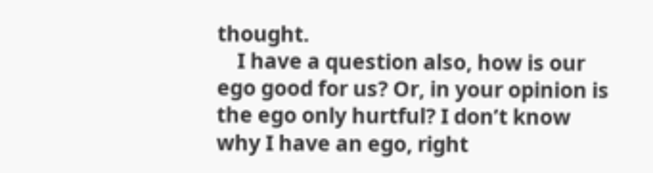thought.
    I have a question also, how is our ego good for us? Or, in your opinion is the ego only hurtful? I don’t know why I have an ego, right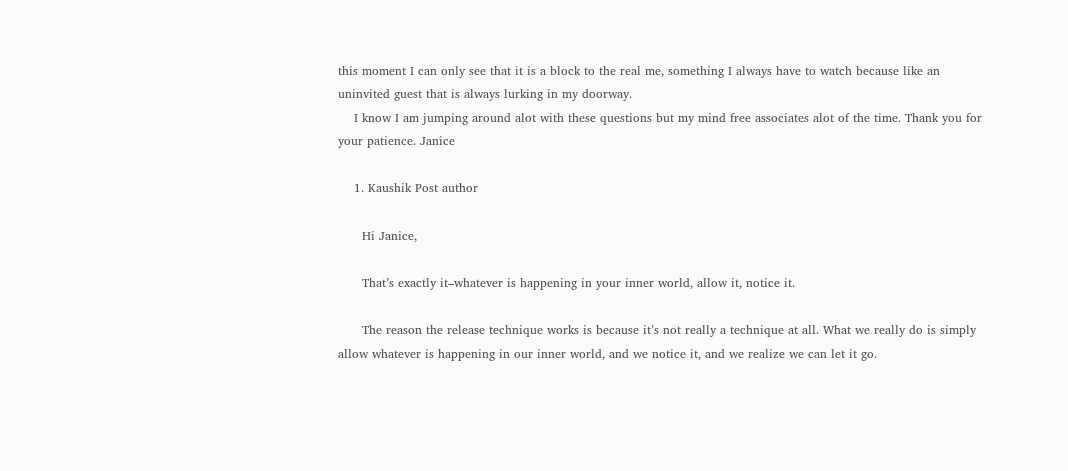this moment I can only see that it is a block to the real me, something I always have to watch because like an uninvited guest that is always lurking in my doorway.
    I know I am jumping around alot with these questions but my mind free associates alot of the time. Thank you for your patience. Janice

    1. Kaushik Post author

      Hi Janice,

      That’s exactly it–whatever is happening in your inner world, allow it, notice it.

      The reason the release technique works is because it’s not really a technique at all. What we really do is simply allow whatever is happening in our inner world, and we notice it, and we realize we can let it go.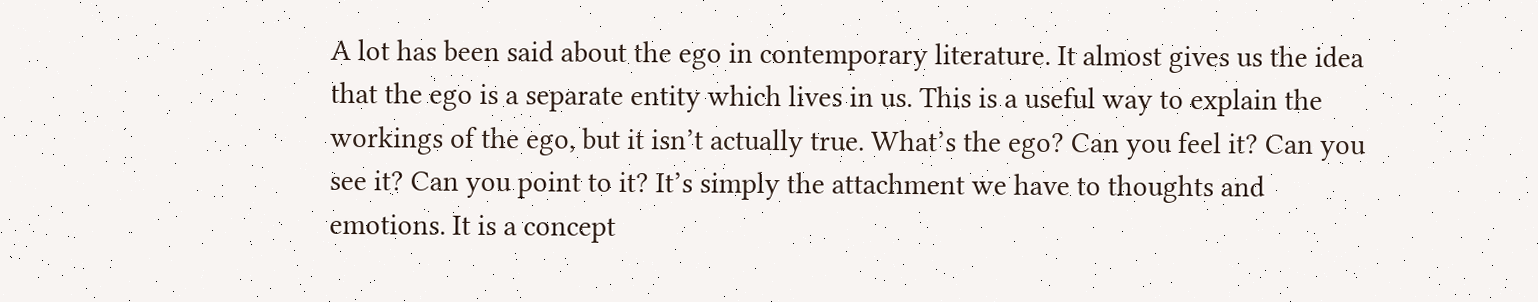A lot has been said about the ego in contemporary literature. It almost gives us the idea that the ego is a separate entity which lives in us. This is a useful way to explain the workings of the ego, but it isn’t actually true. What’s the ego? Can you feel it? Can you see it? Can you point to it? It’s simply the attachment we have to thoughts and emotions. It is a concept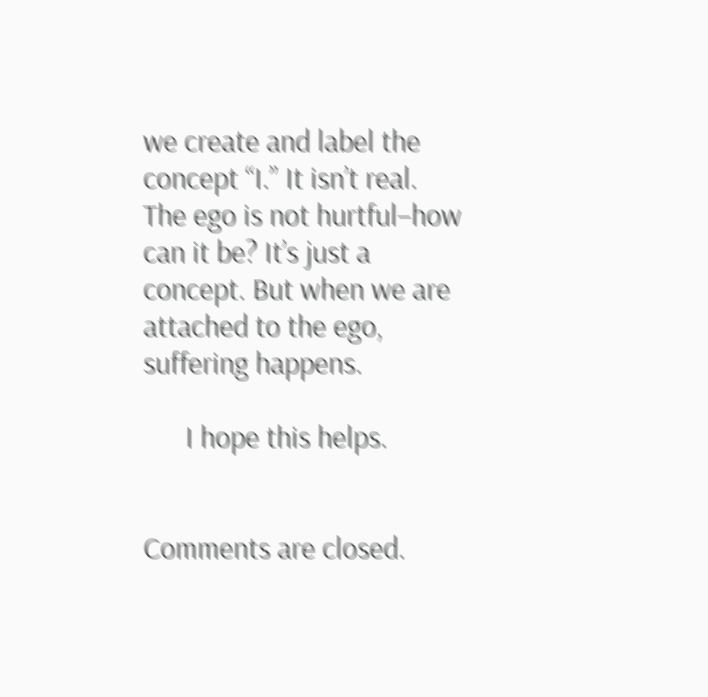we create and label the concept “I.” It isn’t real. The ego is not hurtful–how can it be? It’s just a concept. But when we are attached to the ego, suffering happens.

      I hope this helps.


Comments are closed.